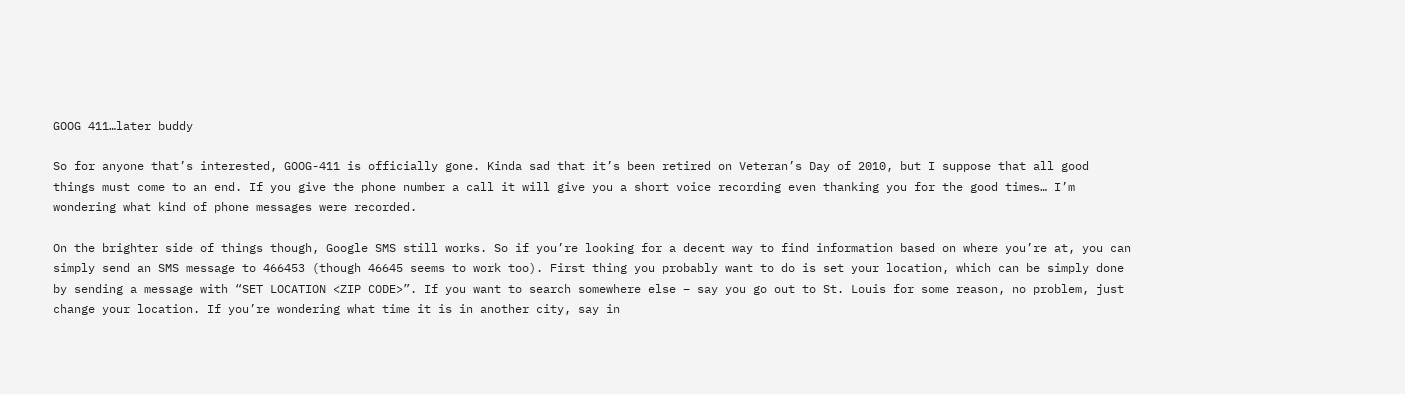GOOG 411…later buddy

So for anyone that’s interested, GOOG-411 is officially gone. Kinda sad that it’s been retired on Veteran’s Day of 2010, but I suppose that all good things must come to an end. If you give the phone number a call it will give you a short voice recording even thanking you for the good times… I’m wondering what kind of phone messages were recorded.

On the brighter side of things though, Google SMS still works. So if you’re looking for a decent way to find information based on where you’re at, you can simply send an SMS message to 466453 (though 46645 seems to work too). First thing you probably want to do is set your location, which can be simply done by sending a message with “SET LOCATION <ZIP CODE>”. If you want to search somewhere else – say you go out to St. Louis for some reason, no problem, just change your location. If you’re wondering what time it is in another city, say in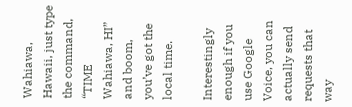Wahiawa, Hawaii, just type the command, “TIME Wahiawa, HI” and boom, you’ve got the local time.

Interestingly enough if you use Google Voice, you can actually send requests that way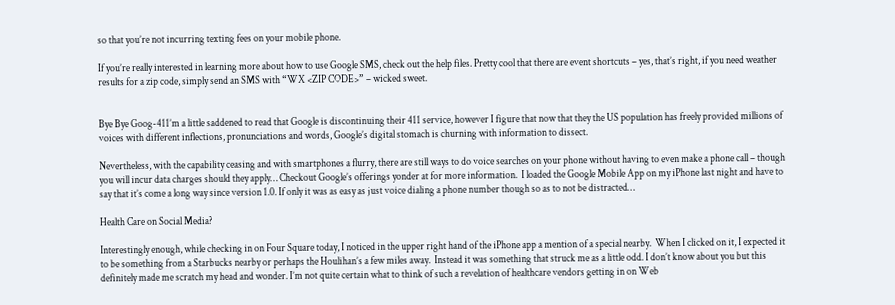so that you’re not incurring texting fees on your mobile phone.

If you’re really interested in learning more about how to use Google SMS, check out the help files. Pretty cool that there are event shortcuts – yes, that’s right, if you need weather results for a zip code, simply send an SMS with “WX <ZIP CODE>” – wicked sweet.


Bye Bye Goog-411’m a little saddened to read that Google is discontinuing their 411 service, however I figure that now that they the US population has freely provided millions of voices with different inflections, pronunciations and words, Google’s digital stomach is churning with information to dissect.

Nevertheless, with the capability ceasing and with smartphones a flurry, there are still ways to do voice searches on your phone without having to even make a phone call – though you will incur data charges should they apply… Checkout Google’s offerings yonder at for more information.  I loaded the Google Mobile App on my iPhone last night and have to say that it’s come a long way since version 1.0. If only it was as easy as just voice dialing a phone number though so as to not be distracted…

Health Care on Social Media?

Interestingly enough, while checking in on Four Square today, I noticed in the upper right hand of the iPhone app a mention of a special nearby.  When I clicked on it, I expected it to be something from a Starbucks nearby or perhaps the Houlihan’s a few miles away.  Instead it was something that struck me as a little odd. I don’t know about you but this definitely made me scratch my head and wonder. I’m not quite certain what to think of such a revelation of healthcare vendors getting in on Web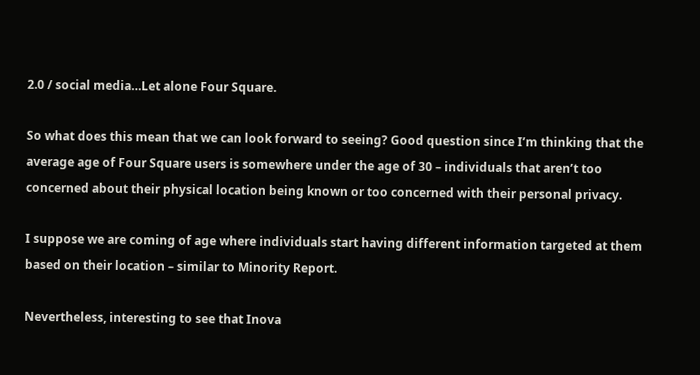2.0 / social media…Let alone Four Square.

So what does this mean that we can look forward to seeing? Good question since I’m thinking that the average age of Four Square users is somewhere under the age of 30 – individuals that aren’t too concerned about their physical location being known or too concerned with their personal privacy.

I suppose we are coming of age where individuals start having different information targeted at them based on their location – similar to Minority Report.

Nevertheless, interesting to see that Inova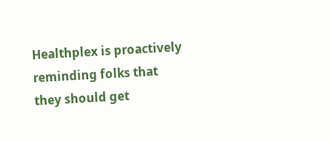Healthplex is proactively reminding folks that they should get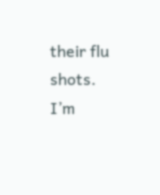their flu shots.  I’m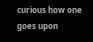curious how one goes upon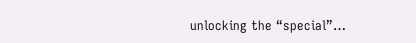unlocking the “special”…